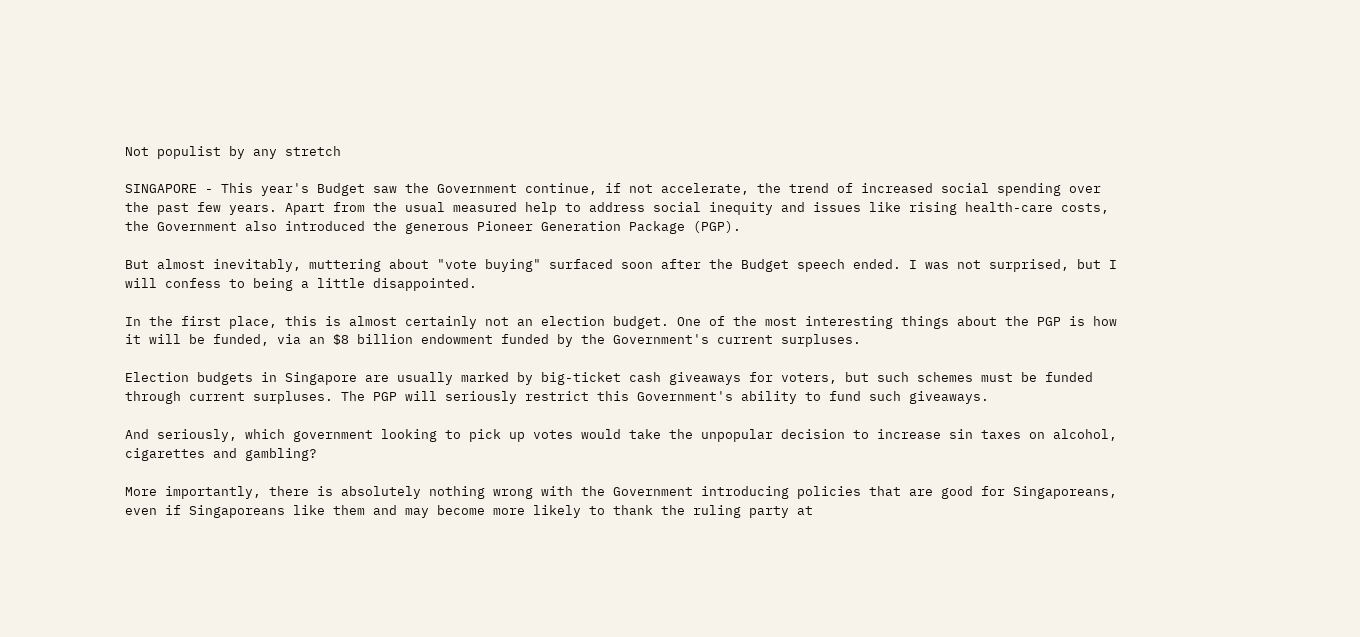Not populist by any stretch

SINGAPORE - This year's Budget saw the Government continue, if not accelerate, the trend of increased social spending over the past few years. Apart from the usual measured help to address social inequity and issues like rising health-care costs, the Government also introduced the generous Pioneer Generation Package (PGP).

But almost inevitably, muttering about "vote buying" surfaced soon after the Budget speech ended. I was not surprised, but I will confess to being a little disappointed.

In the first place, this is almost certainly not an election budget. One of the most interesting things about the PGP is how it will be funded, via an $8 billion endowment funded by the Government's current surpluses.

Election budgets in Singapore are usually marked by big-ticket cash giveaways for voters, but such schemes must be funded through current surpluses. The PGP will seriously restrict this Government's ability to fund such giveaways.

And seriously, which government looking to pick up votes would take the unpopular decision to increase sin taxes on alcohol, cigarettes and gambling?

More importantly, there is absolutely nothing wrong with the Government introducing policies that are good for Singaporeans, even if Singaporeans like them and may become more likely to thank the ruling party at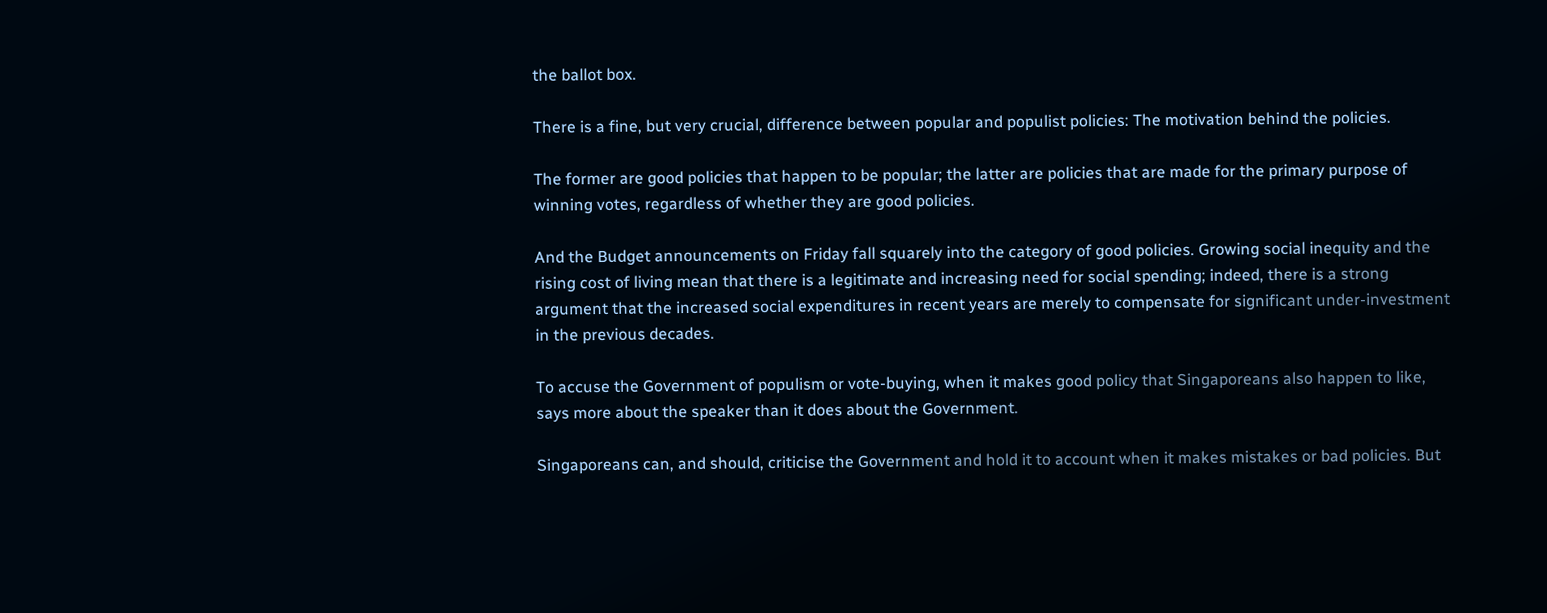the ballot box.

There is a fine, but very crucial, difference between popular and populist policies: The motivation behind the policies.

The former are good policies that happen to be popular; the latter are policies that are made for the primary purpose of winning votes, regardless of whether they are good policies.

And the Budget announcements on Friday fall squarely into the category of good policies. Growing social inequity and the rising cost of living mean that there is a legitimate and increasing need for social spending; indeed, there is a strong argument that the increased social expenditures in recent years are merely to compensate for significant under-investment in the previous decades.

To accuse the Government of populism or vote-buying, when it makes good policy that Singaporeans also happen to like, says more about the speaker than it does about the Government.

Singaporeans can, and should, criticise the Government and hold it to account when it makes mistakes or bad policies. But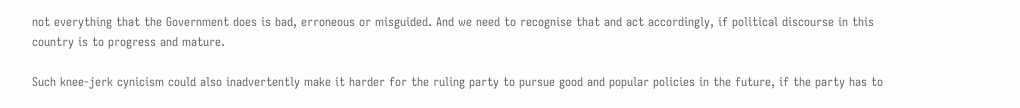not everything that the Government does is bad, erroneous or misguided. And we need to recognise that and act accordingly, if political discourse in this country is to progress and mature.

Such knee-jerk cynicism could also inadvertently make it harder for the ruling party to pursue good and popular policies in the future, if the party has to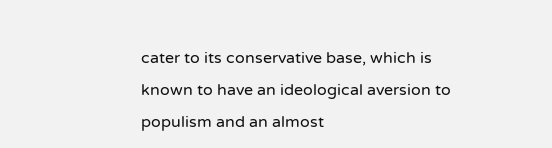cater to its conservative base, which is known to have an ideological aversion to populism and an almost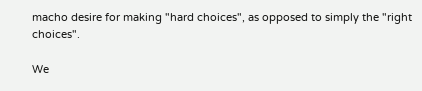macho desire for making "hard choices", as opposed to simply the "right choices".

We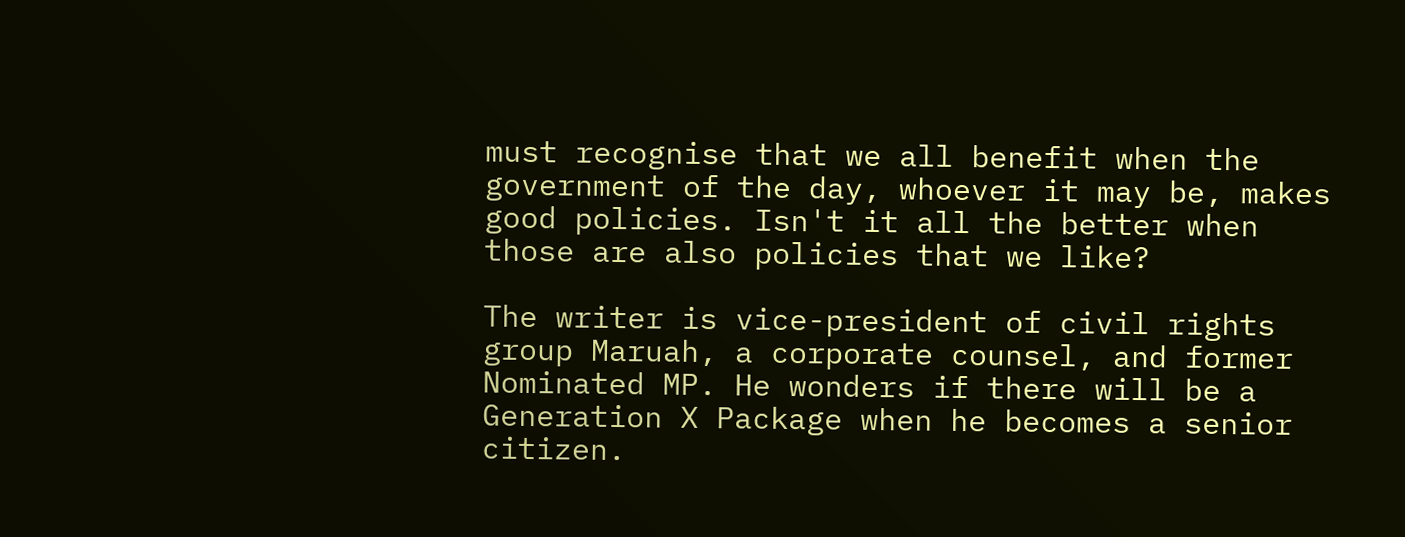must recognise that we all benefit when the government of the day, whoever it may be, makes good policies. Isn't it all the better when those are also policies that we like?

The writer is vice-president of civil rights group Maruah, a corporate counsel, and former Nominated MP. He wonders if there will be a Generation X Package when he becomes a senior citizen.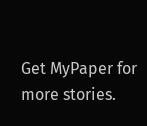Get MyPaper for more stories.